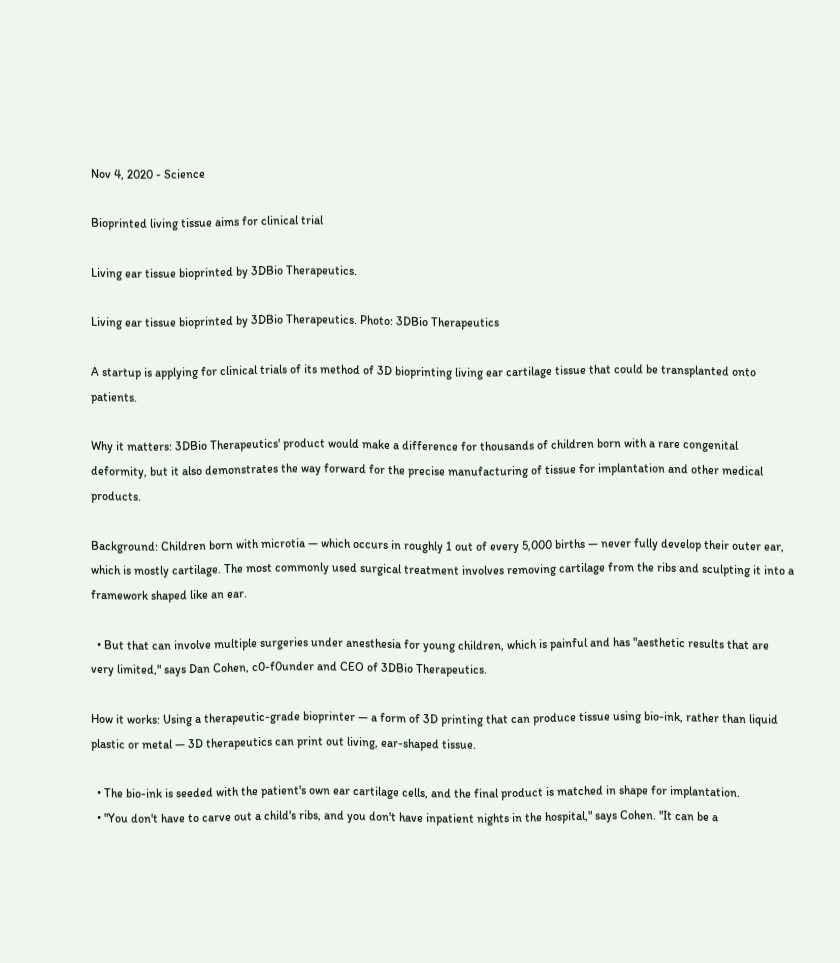Nov 4, 2020 - Science

Bioprinted living tissue aims for clinical trial

Living ear tissue bioprinted by 3DBio Therapeutics.

Living ear tissue bioprinted by 3DBio Therapeutics. Photo: 3DBio Therapeutics

A startup is applying for clinical trials of its method of 3D bioprinting living ear cartilage tissue that could be transplanted onto patients.

Why it matters: 3DBio Therapeutics' product would make a difference for thousands of children born with a rare congenital deformity, but it also demonstrates the way forward for the precise manufacturing of tissue for implantation and other medical products.

Background: Children born with microtia — which occurs in roughly 1 out of every 5,000 births — never fully develop their outer ear, which is mostly cartilage. The most commonly used surgical treatment involves removing cartilage from the ribs and sculpting it into a framework shaped like an ear.

  • But that can involve multiple surgeries under anesthesia for young children, which is painful and has "aesthetic results that are very limited," says Dan Cohen, c0-f0under and CEO of 3DBio Therapeutics.

How it works: Using a therapeutic-grade bioprinter — a form of 3D printing that can produce tissue using bio-ink, rather than liquid plastic or metal — 3D therapeutics can print out living, ear-shaped tissue.

  • The bio-ink is seeded with the patient's own ear cartilage cells, and the final product is matched in shape for implantation.
  • "You don't have to carve out a child's ribs, and you don't have inpatient nights in the hospital," says Cohen. "It can be a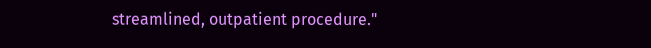streamlined, outpatient procedure."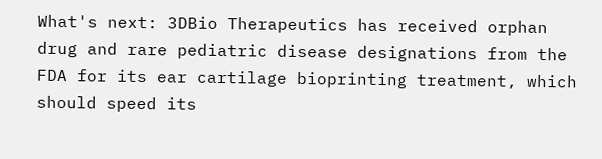What's next: 3DBio Therapeutics has received orphan drug and rare pediatric disease designations from the FDA for its ear cartilage bioprinting treatment, which should speed its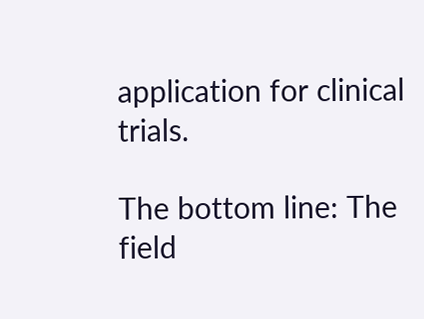application for clinical trials.

The bottom line: The field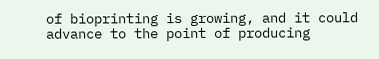of bioprinting is growing, and it could advance to the point of producing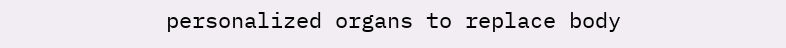personalized organs to replace body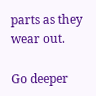parts as they wear out.

Go deeper